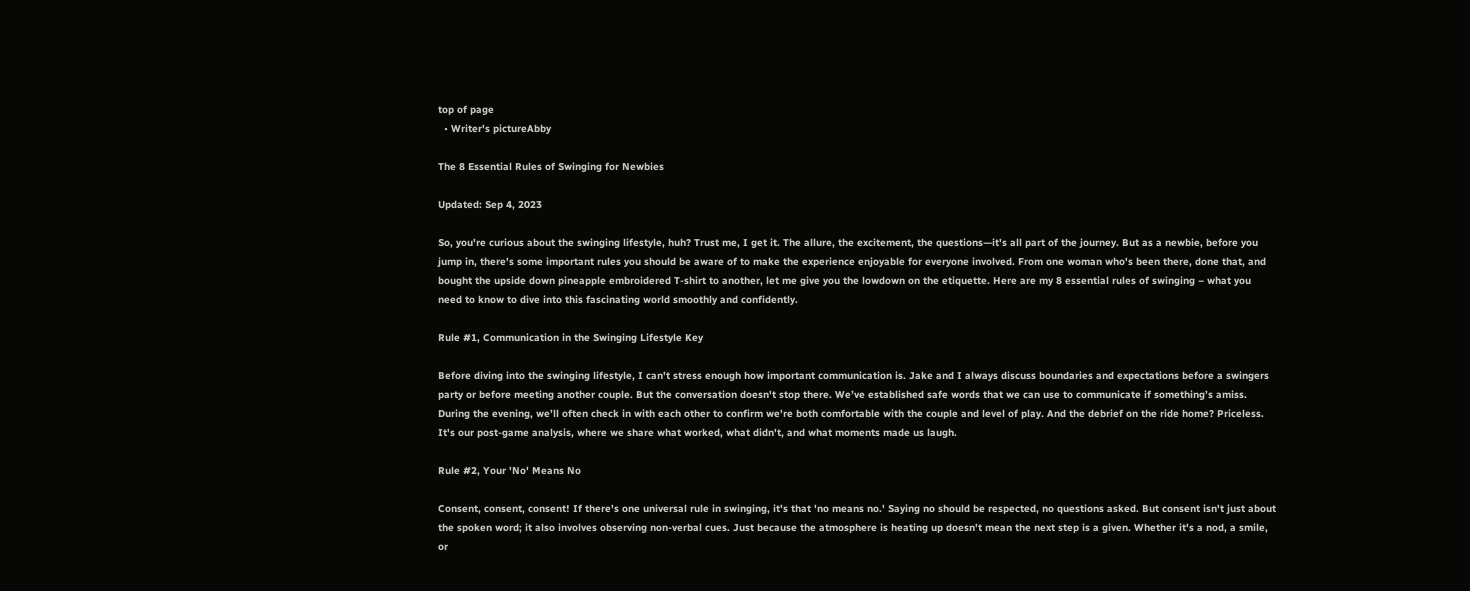top of page
  • Writer's pictureAbby

The 8 Essential Rules of Swinging for Newbies

Updated: Sep 4, 2023

So, you're curious about the swinging lifestyle, huh? Trust me, I get it. The allure, the excitement, the questions—it's all part of the journey. But as a newbie, before you jump in, there's some important rules you should be aware of to make the experience enjoyable for everyone involved. From one woman who's been there, done that, and bought the upside down pineapple embroidered T-shirt to another, let me give you the lowdown on the etiquette. Here are my 8 essential rules of swinging – what you need to know to dive into this fascinating world smoothly and confidently.

Rule #1, Communication in the Swinging Lifestyle Key

Before diving into the swinging lifestyle, I can't stress enough how important communication is. Jake and I always discuss boundaries and expectations before a swingers party or before meeting another couple. But the conversation doesn't stop there. We’ve established safe words that we can use to communicate if something’s amiss. During the evening, we’ll often check in with each other to confirm we're both comfortable with the couple and level of play. And the debrief on the ride home? Priceless. It's our post-game analysis, where we share what worked, what didn't, and what moments made us laugh.

Rule #2, Your 'No' Means No

Consent, consent, consent! If there's one universal rule in swinging, it's that 'no means no.' Saying no should be respected, no questions asked. But consent isn't just about the spoken word; it also involves observing non-verbal cues. Just because the atmosphere is heating up doesn't mean the next step is a given. Whether it's a nod, a smile, or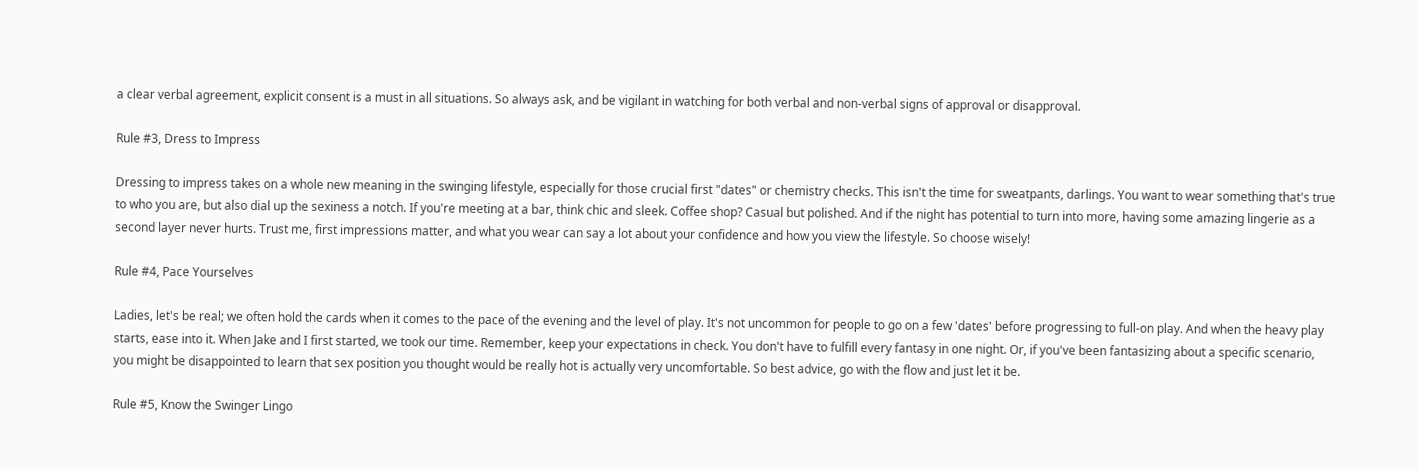a clear verbal agreement, explicit consent is a must in all situations. So always ask, and be vigilant in watching for both verbal and non-verbal signs of approval or disapproval.

Rule #3, Dress to Impress

Dressing to impress takes on a whole new meaning in the swinging lifestyle, especially for those crucial first "dates" or chemistry checks. This isn't the time for sweatpants, darlings. You want to wear something that's true to who you are, but also dial up the sexiness a notch. If you're meeting at a bar, think chic and sleek. Coffee shop? Casual but polished. And if the night has potential to turn into more, having some amazing lingerie as a second layer never hurts. Trust me, first impressions matter, and what you wear can say a lot about your confidence and how you view the lifestyle. So choose wisely!

Rule #4, Pace Yourselves

Ladies, let's be real; we often hold the cards when it comes to the pace of the evening and the level of play. It's not uncommon for people to go on a few 'dates' before progressing to full-on play. And when the heavy play starts, ease into it. When Jake and I first started, we took our time. Remember, keep your expectations in check. You don't have to fulfill every fantasy in one night. Or, if you've been fantasizing about a specific scenario, you might be disappointed to learn that sex position you thought would be really hot is actually very uncomfortable. So best advice, go with the flow and just let it be.

Rule #5, Know the Swinger Lingo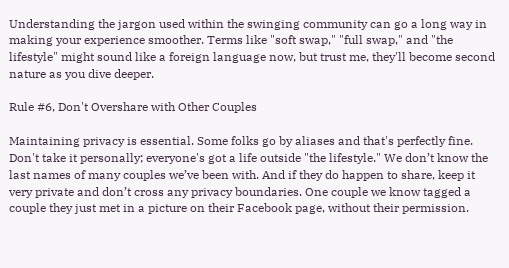Understanding the jargon used within the swinging community can go a long way in making your experience smoother. Terms like "soft swap," "full swap," and "the lifestyle" might sound like a foreign language now, but trust me, they'll become second nature as you dive deeper.

Rule #6, Don't Overshare with Other Couples

Maintaining privacy is essential. Some folks go by aliases and that's perfectly fine. Don't take it personally; everyone's got a life outside "the lifestyle." We don’t know the last names of many couples we’ve been with. And if they do happen to share, keep it very private and don’t cross any privacy boundaries. One couple we know tagged a couple they just met in a picture on their Facebook page, without their permission.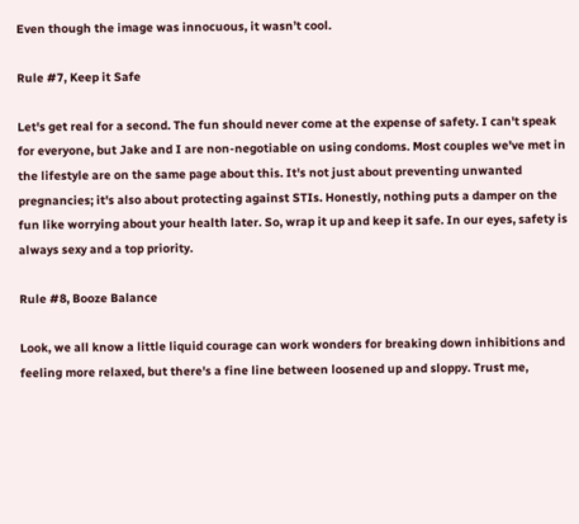Even though the image was innocuous, it wasn’t cool.

Rule #7, Keep it Safe

Let's get real for a second. The fun should never come at the expense of safety. I can't speak for everyone, but Jake and I are non-negotiable on using condoms. Most couples we've met in the lifestyle are on the same page about this. It's not just about preventing unwanted pregnancies; it's also about protecting against STIs. Honestly, nothing puts a damper on the fun like worrying about your health later. So, wrap it up and keep it safe. In our eyes, safety is always sexy and a top priority.

Rule #8, Booze Balance

Look, we all know a little liquid courage can work wonders for breaking down inhibitions and feeling more relaxed, but there's a fine line between loosened up and sloppy. Trust me,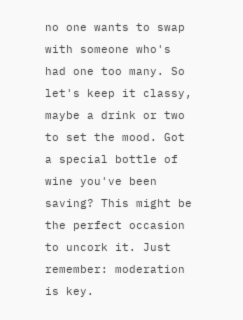no one wants to swap with someone who's had one too many. So let's keep it classy, maybe a drink or two to set the mood. Got a special bottle of wine you've been saving? This might be the perfect occasion to uncork it. Just remember: moderation is key.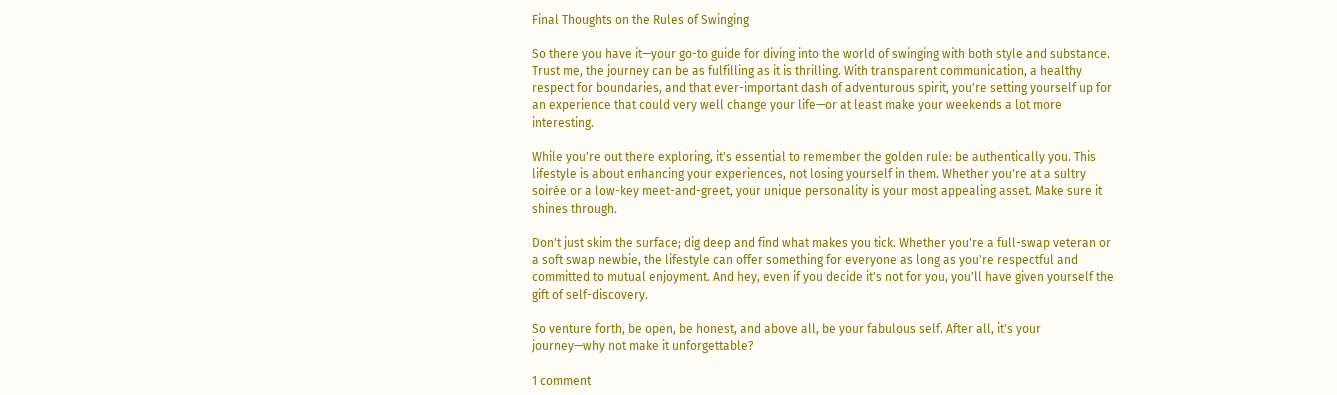Final Thoughts on the Rules of Swinging

So there you have it—your go-to guide for diving into the world of swinging with both style and substance. Trust me, the journey can be as fulfilling as it is thrilling. With transparent communication, a healthy respect for boundaries, and that ever-important dash of adventurous spirit, you're setting yourself up for an experience that could very well change your life—or at least make your weekends a lot more interesting.

While you're out there exploring, it's essential to remember the golden rule: be authentically you. This lifestyle is about enhancing your experiences, not losing yourself in them. Whether you're at a sultry soirée or a low-key meet-and-greet, your unique personality is your most appealing asset. Make sure it shines through.

Don't just skim the surface; dig deep and find what makes you tick. Whether you're a full-swap veteran or a soft swap newbie, the lifestyle can offer something for everyone as long as you're respectful and committed to mutual enjoyment. And hey, even if you decide it's not for you, you'll have given yourself the gift of self-discovery.

So venture forth, be open, be honest, and above all, be your fabulous self. After all, it's your journey—why not make it unforgettable?

1 comment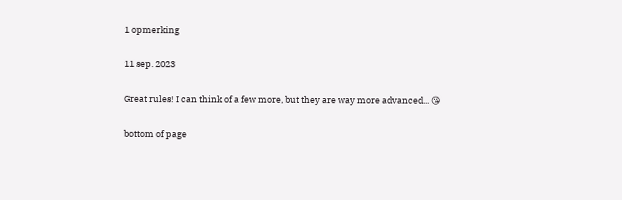1 opmerking

11 sep. 2023

Great rules! I can think of a few more, but they are way more advanced... 😘

bottom of page